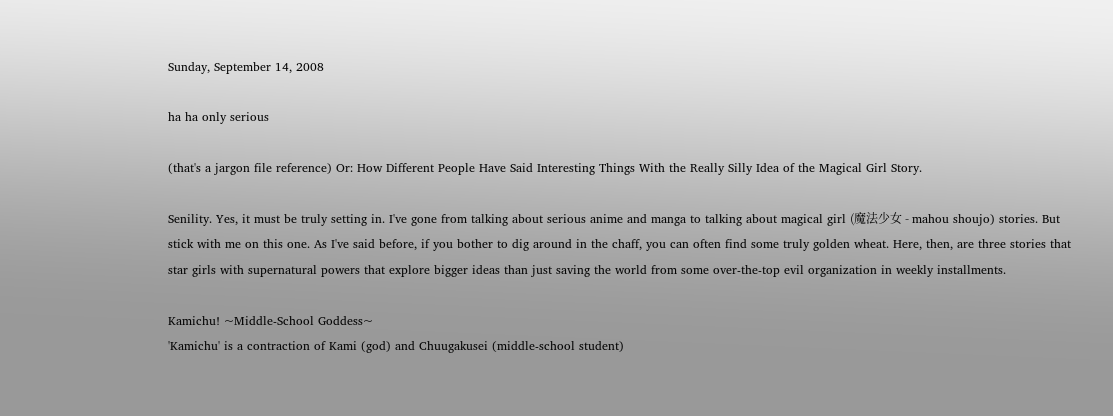Sunday, September 14, 2008

ha ha only serious

(that's a jargon file reference) Or: How Different People Have Said Interesting Things With the Really Silly Idea of the Magical Girl Story.

Senility. Yes, it must be truly setting in. I've gone from talking about serious anime and manga to talking about magical girl (魔法少女 - mahou shoujo) stories. But stick with me on this one. As I've said before, if you bother to dig around in the chaff, you can often find some truly golden wheat. Here, then, are three stories that star girls with supernatural powers that explore bigger ideas than just saving the world from some over-the-top evil organization in weekly installments.

Kamichu! ~Middle-School Goddess~
'Kamichu' is a contraction of Kami (god) and Chuugakusei (middle-school student)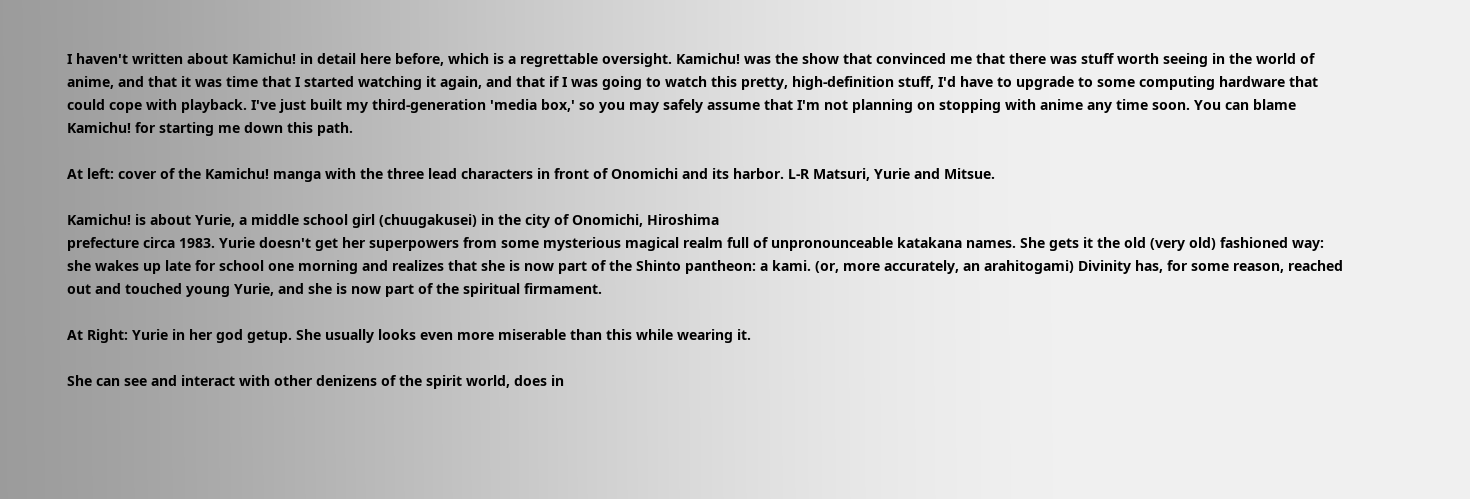I haven't written about Kamichu! in detail here before, which is a regrettable oversight. Kamichu! was the show that convinced me that there was stuff worth seeing in the world of anime, and that it was time that I started watching it again, and that if I was going to watch this pretty, high-definition stuff, I'd have to upgrade to some computing hardware that could cope with playback. I've just built my third-generation 'media box,' so you may safely assume that I'm not planning on stopping with anime any time soon. You can blame Kamichu! for starting me down this path.

At left: cover of the Kamichu! manga with the three lead characters in front of Onomichi and its harbor. L-R Matsuri, Yurie and Mitsue.

Kamichu! is about Yurie, a middle school girl (chuugakusei) in the city of Onomichi, Hiroshima
prefecture circa 1983. Yurie doesn't get her superpowers from some mysterious magical realm full of unpronounceable katakana names. She gets it the old (very old) fashioned way: she wakes up late for school one morning and realizes that she is now part of the Shinto pantheon: a kami. (or, more accurately, an arahitogami) Divinity has, for some reason, reached out and touched young Yurie, and she is now part of the spiritual firmament.

At Right: Yurie in her god getup. She usually looks even more miserable than this while wearing it.

She can see and interact with other denizens of the spirit world, does in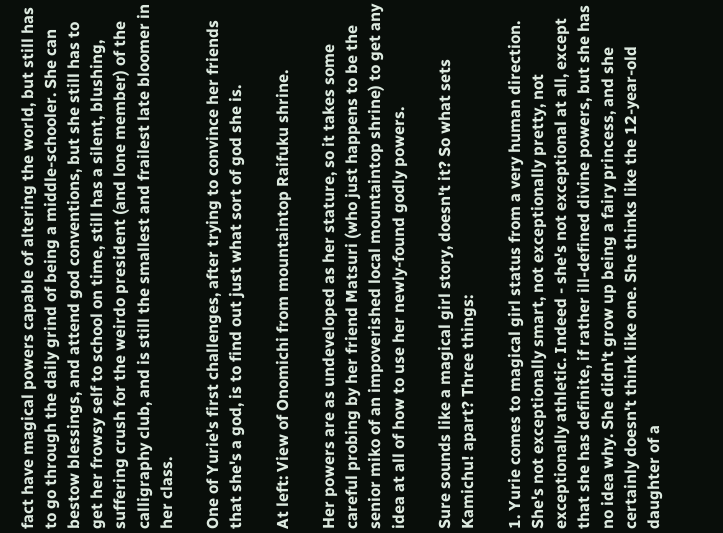fact have magical powers capable of altering the world, but still has to go through the daily grind of being a middle-schooler. She can bestow blessings, and attend god conventions, but she still has to get her frowsy self to school on time, still has a silent, blushing, suffering crush for the weirdo president (and lone member) of the calligraphy club, and is still the smallest and frailest late bloomer in her class.

One of Yurie's first challenges, after trying to convince her friends that she's a god, is to find out just what sort of god she is.

At left: View of Onomichi from mountaintop Raifuku shrine.

Her powers are as undeveloped as her stature, so it takes some careful probing by her friend Matsuri (who just happens to be the senior miko of an impoverished local mountaintop shrine) to get any idea at all of how to use her newly-found godly powers.

Sure sounds like a magical girl story, doesn't it? So what sets Kamichu! apart? Three things:

1. Yurie comes to magical girl status from a very human direction. She's not exceptionally smart, not exceptionally pretty, not exceptionally athletic. Indeed - she's not exceptional at all, except that she has definite, if rather ill-defined divine powers, but she has no idea why. She didn't grow up being a fairy princess, and she certainly doesn't think like one. She thinks like the 12-year-old daughter of a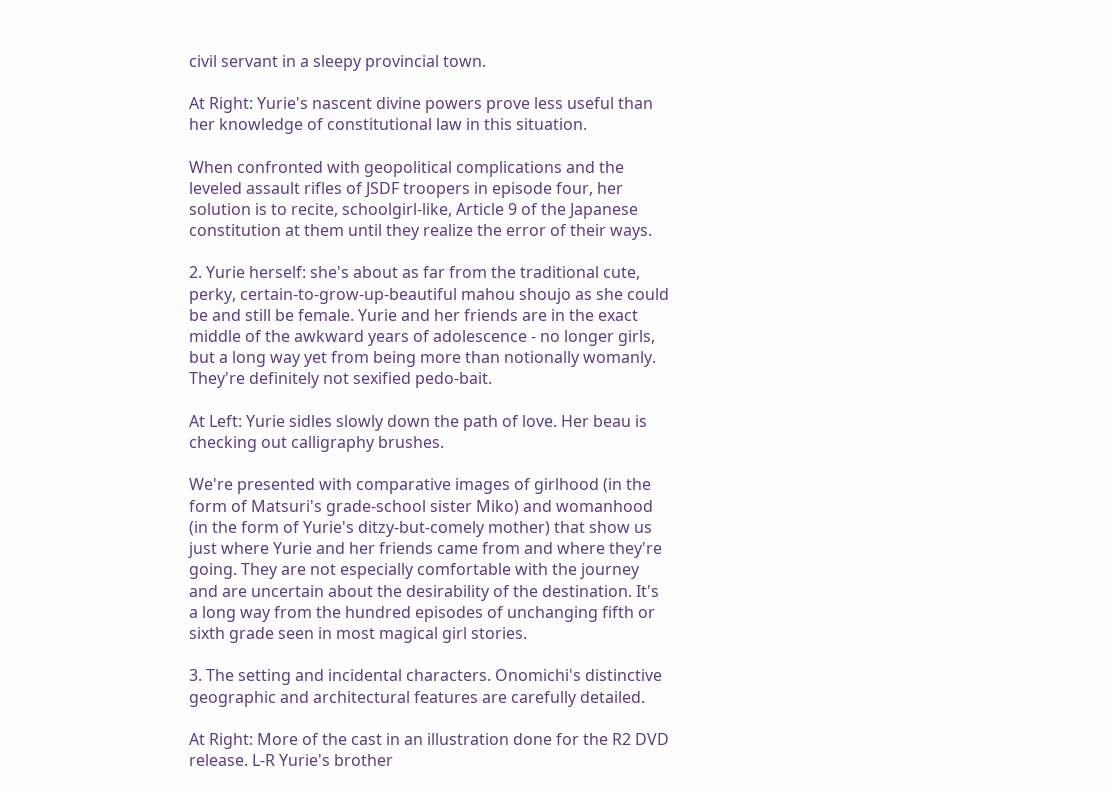civil servant in a sleepy provincial town.

At Right: Yurie's nascent divine powers prove less useful than her knowledge of constitutional law in this situation.

When confronted with geopolitical complications and the leveled assault rifles of JSDF troopers in episode four, her solution is to recite, schoolgirl-like, Article 9 of the Japanese constitution at them until they realize the error of their ways.

2. Yurie herself: she's about as far from the traditional cute, perky, certain-to-grow-up-beautiful mahou shoujo as she could be and still be female. Yurie and her friends are in the exact middle of the awkward years of adolescence - no longer girls, but a long way yet from being more than notionally womanly. They're definitely not sexified pedo-bait.

At Left: Yurie sidles slowly down the path of love. Her beau is checking out calligraphy brushes.

We're presented with comparative images of girlhood (in the form of Matsuri's grade-school sister Miko) and womanhood (in the form of Yurie's ditzy-but-comely mother) that show us just where Yurie and her friends came from and where they're going. They are not especially comfortable with the journey and are uncertain about the desirability of the destination. It's a long way from the hundred episodes of unchanging fifth or sixth grade seen in most magical girl stories.

3. The setting and incidental characters. Onomichi's distinctive geographic and architectural features are carefully detailed.

At Right: More of the cast in an illustration done for the R2 DVD release. L-R Yurie's brother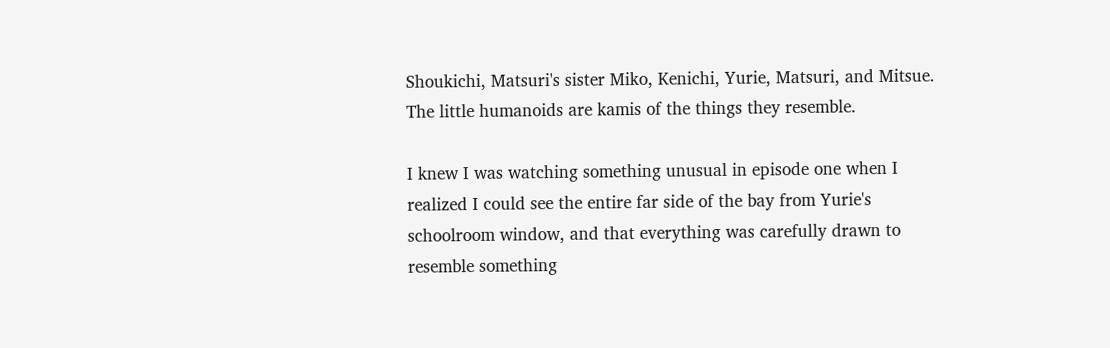Shoukichi, Matsuri's sister Miko, Kenichi, Yurie, Matsuri, and Mitsue. The little humanoids are kamis of the things they resemble.

I knew I was watching something unusual in episode one when I realized I could see the entire far side of the bay from Yurie's schoolroom window, and that everything was carefully drawn to resemble something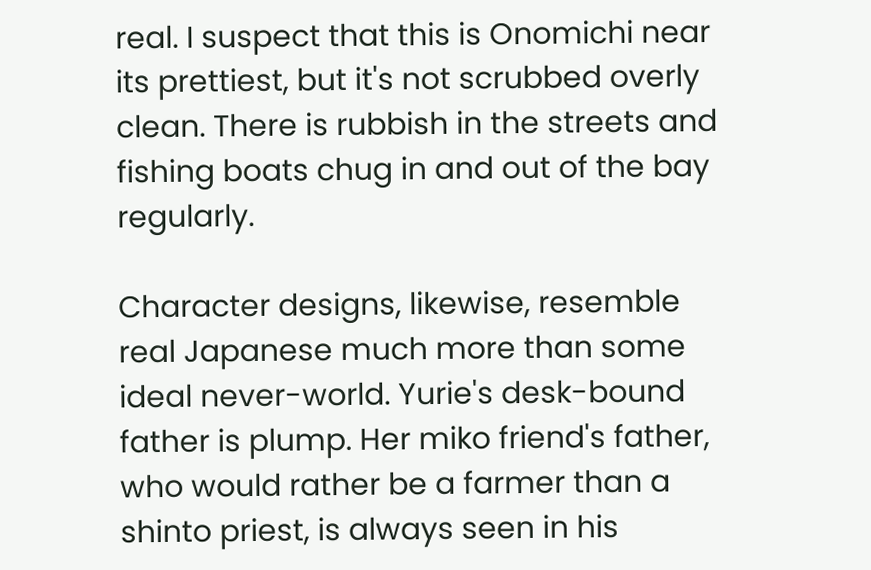real. I suspect that this is Onomichi near its prettiest, but it's not scrubbed overly clean. There is rubbish in the streets and fishing boats chug in and out of the bay regularly.

Character designs, likewise, resemble real Japanese much more than some ideal never-world. Yurie's desk-bound father is plump. Her miko friend's father, who would rather be a farmer than a shinto priest, is always seen in his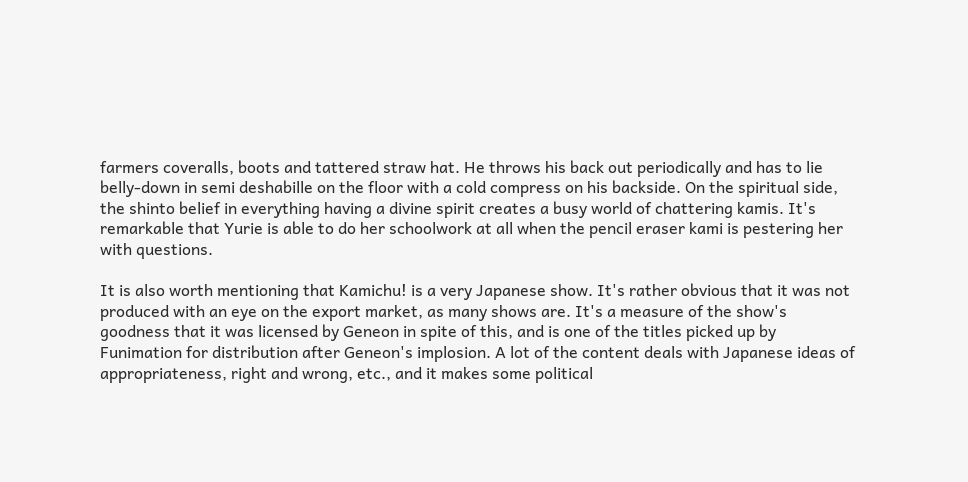farmers coveralls, boots and tattered straw hat. He throws his back out periodically and has to lie belly-down in semi deshabille on the floor with a cold compress on his backside. On the spiritual side, the shinto belief in everything having a divine spirit creates a busy world of chattering kamis. It's remarkable that Yurie is able to do her schoolwork at all when the pencil eraser kami is pestering her with questions.

It is also worth mentioning that Kamichu! is a very Japanese show. It's rather obvious that it was not produced with an eye on the export market, as many shows are. It's a measure of the show's goodness that it was licensed by Geneon in spite of this, and is one of the titles picked up by Funimation for distribution after Geneon's implosion. A lot of the content deals with Japanese ideas of appropriateness, right and wrong, etc., and it makes some political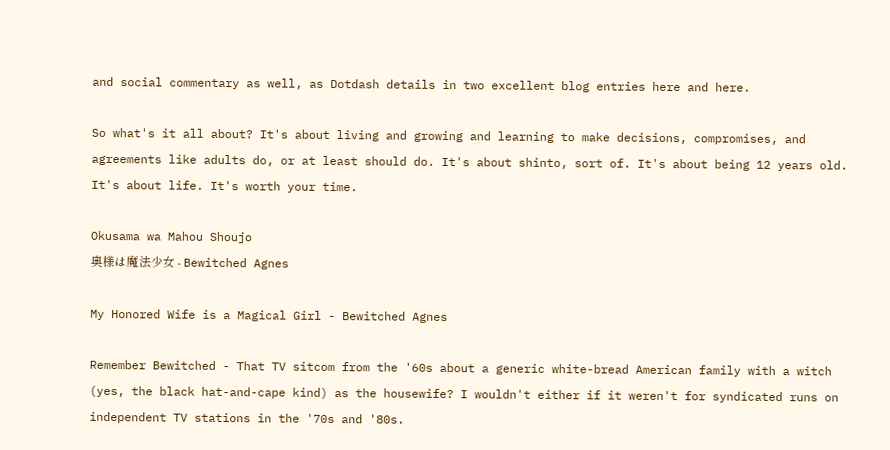and social commentary as well, as Dotdash details in two excellent blog entries here and here.

So what's it all about? It's about living and growing and learning to make decisions, compromises, and agreements like adults do, or at least should do. It's about shinto, sort of. It's about being 12 years old. It's about life. It's worth your time.

Okusama wa Mahou Shoujo
奥様は魔法少女 - Bewitched Agnes

My Honored Wife is a Magical Girl - Bewitched Agnes

Remember Bewitched - That TV sitcom from the '60s about a generic white-bread American family with a witch (yes, the black hat-and-cape kind) as the housewife? I wouldn't either if it weren't for syndicated runs on independent TV stations in the '70s and '80s.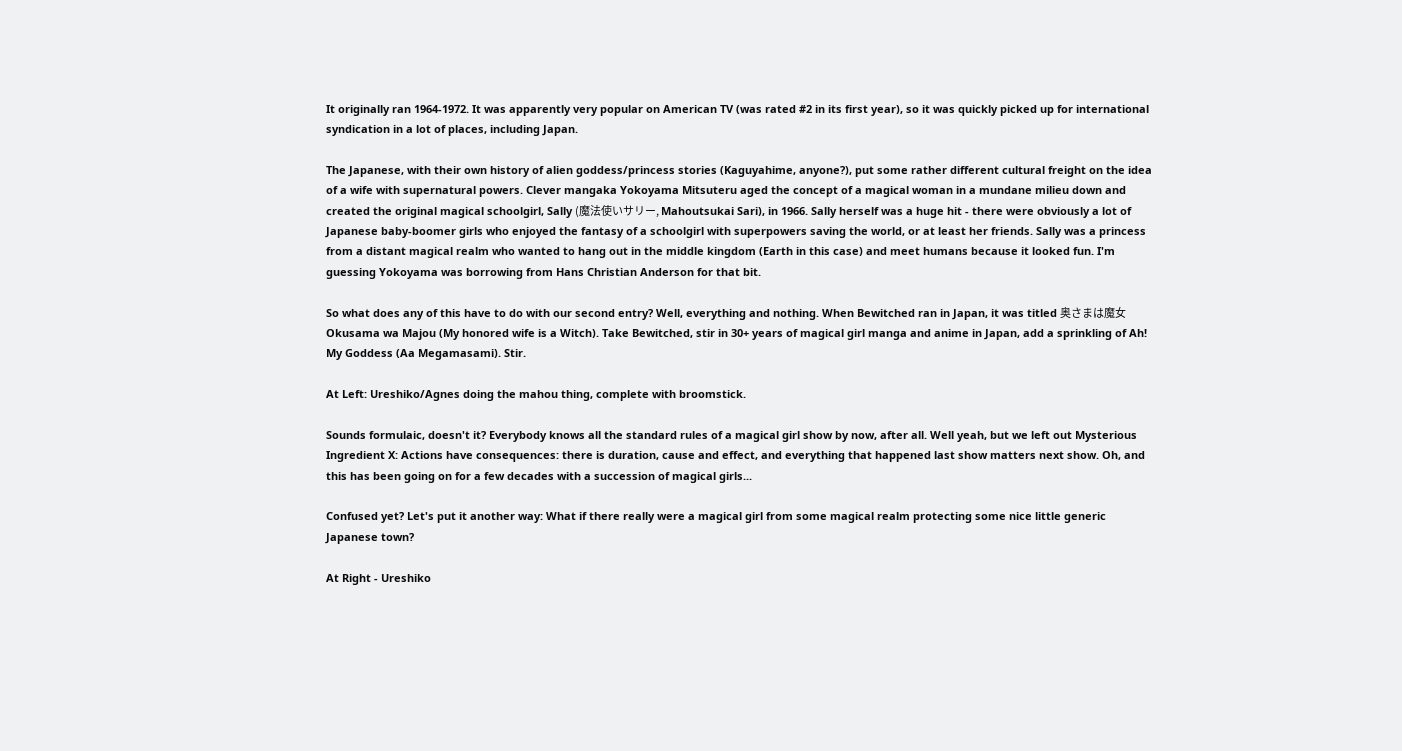It originally ran 1964-1972. It was apparently very popular on American TV (was rated #2 in its first year), so it was quickly picked up for international syndication in a lot of places, including Japan.

The Japanese, with their own history of alien goddess/princess stories (Kaguyahime, anyone?), put some rather different cultural freight on the idea of a wife with supernatural powers. Clever mangaka Yokoyama Mitsuteru aged the concept of a magical woman in a mundane milieu down and created the original magical schoolgirl, Sally (魔法使いサリー, Mahoutsukai Sari), in 1966. Sally herself was a huge hit - there were obviously a lot of Japanese baby-boomer girls who enjoyed the fantasy of a schoolgirl with superpowers saving the world, or at least her friends. Sally was a princess from a distant magical realm who wanted to hang out in the middle kingdom (Earth in this case) and meet humans because it looked fun. I'm guessing Yokoyama was borrowing from Hans Christian Anderson for that bit.

So what does any of this have to do with our second entry? Well, everything and nothing. When Bewitched ran in Japan, it was titled 奥さまは魔女 Okusama wa Majou (My honored wife is a Witch). Take Bewitched, stir in 30+ years of magical girl manga and anime in Japan, add a sprinkling of Ah! My Goddess (Aa Megamasami). Stir.

At Left: Ureshiko/Agnes doing the mahou thing, complete with broomstick.

Sounds formulaic, doesn't it? Everybody knows all the standard rules of a magical girl show by now, after all. Well yeah, but we left out Mysterious Ingredient X: Actions have consequences: there is duration, cause and effect, and everything that happened last show matters next show. Oh, and this has been going on for a few decades with a succession of magical girls...

Confused yet? Let's put it another way: What if there really were a magical girl from some magical realm protecting some nice little generic Japanese town?

At Right - Ureshiko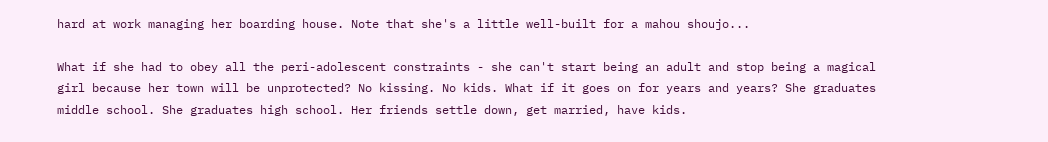hard at work managing her boarding house. Note that she's a little well-built for a mahou shoujo...

What if she had to obey all the peri-adolescent constraints - she can't start being an adult and stop being a magical girl because her town will be unprotected? No kissing. No kids. What if it goes on for years and years? She graduates middle school. She graduates high school. Her friends settle down, get married, have kids.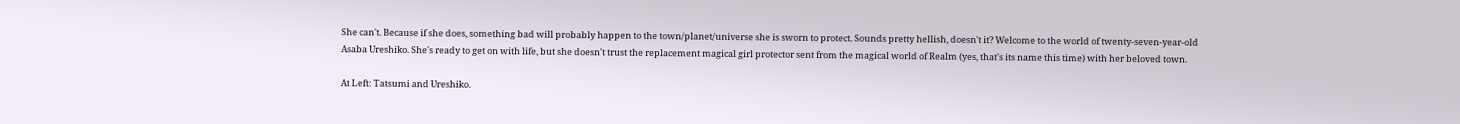She can't. Because if she does, something bad will probably happen to the town/planet/universe she is sworn to protect. Sounds pretty hellish, doesn't it? Welcome to the world of twenty-seven-year-old Asaba Ureshiko. She's ready to get on with life, but she doesn't trust the replacement magical girl protector sent from the magical world of Realm (yes, that's its name this time) with her beloved town.

At Left: Tatsumi and Ureshiko.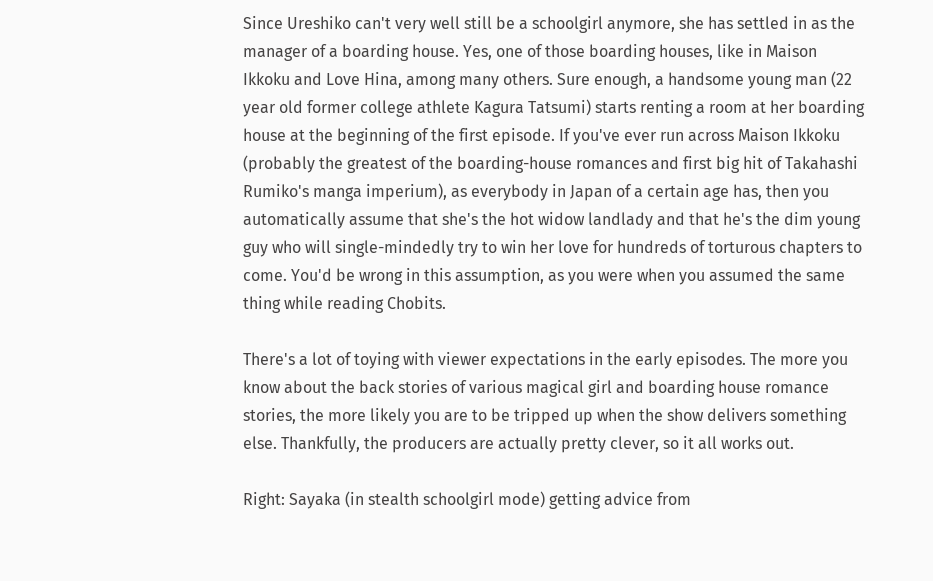Since Ureshiko can't very well still be a schoolgirl anymore, she has settled in as the manager of a boarding house. Yes, one of those boarding houses, like in Maison Ikkoku and Love Hina, among many others. Sure enough, a handsome young man (22 year old former college athlete Kagura Tatsumi) starts renting a room at her boarding house at the beginning of the first episode. If you've ever run across Maison Ikkoku (probably the greatest of the boarding-house romances and first big hit of Takahashi Rumiko's manga imperium), as everybody in Japan of a certain age has, then you automatically assume that she's the hot widow landlady and that he's the dim young guy who will single-mindedly try to win her love for hundreds of torturous chapters to come. You'd be wrong in this assumption, as you were when you assumed the same thing while reading Chobits.

There's a lot of toying with viewer expectations in the early episodes. The more you know about the back stories of various magical girl and boarding house romance stories, the more likely you are to be tripped up when the show delivers something else. Thankfully, the producers are actually pretty clever, so it all works out.

Right: Sayaka (in stealth schoolgirl mode) getting advice from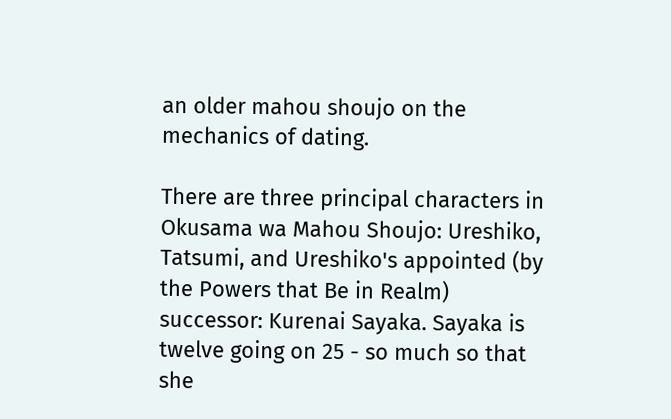an older mahou shoujo on the mechanics of dating.

There are three principal characters in Okusama wa Mahou Shoujo: Ureshiko, Tatsumi, and Ureshiko's appointed (by the Powers that Be in Realm) successor: Kurenai Sayaka. Sayaka is twelve going on 25 - so much so that she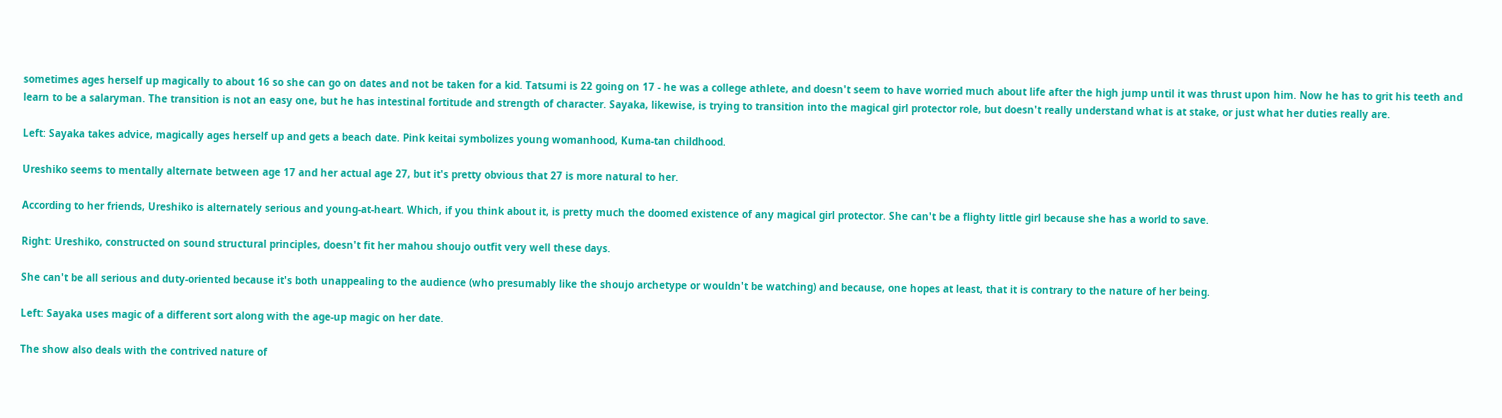sometimes ages herself up magically to about 16 so she can go on dates and not be taken for a kid. Tatsumi is 22 going on 17 - he was a college athlete, and doesn't seem to have worried much about life after the high jump until it was thrust upon him. Now he has to grit his teeth and learn to be a salaryman. The transition is not an easy one, but he has intestinal fortitude and strength of character. Sayaka, likewise, is trying to transition into the magical girl protector role, but doesn't really understand what is at stake, or just what her duties really are.

Left: Sayaka takes advice, magically ages herself up and gets a beach date. Pink keitai symbolizes young womanhood, Kuma-tan childhood.

Ureshiko seems to mentally alternate between age 17 and her actual age 27, but it's pretty obvious that 27 is more natural to her.

According to her friends, Ureshiko is alternately serious and young-at-heart. Which, if you think about it, is pretty much the doomed existence of any magical girl protector. She can't be a flighty little girl because she has a world to save.

Right: Ureshiko, constructed on sound structural principles, doesn't fit her mahou shoujo outfit very well these days.

She can't be all serious and duty-oriented because it's both unappealing to the audience (who presumably like the shoujo archetype or wouldn't be watching) and because, one hopes at least, that it is contrary to the nature of her being.

Left: Sayaka uses magic of a different sort along with the age-up magic on her date.

The show also deals with the contrived nature of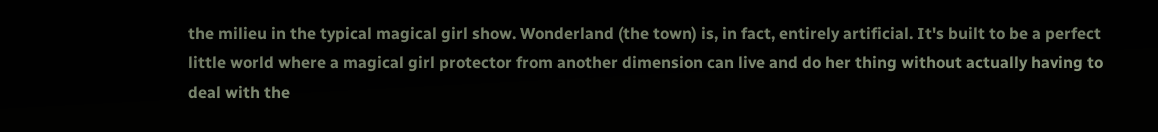the milieu in the typical magical girl show. Wonderland (the town) is, in fact, entirely artificial. It's built to be a perfect little world where a magical girl protector from another dimension can live and do her thing without actually having to deal with the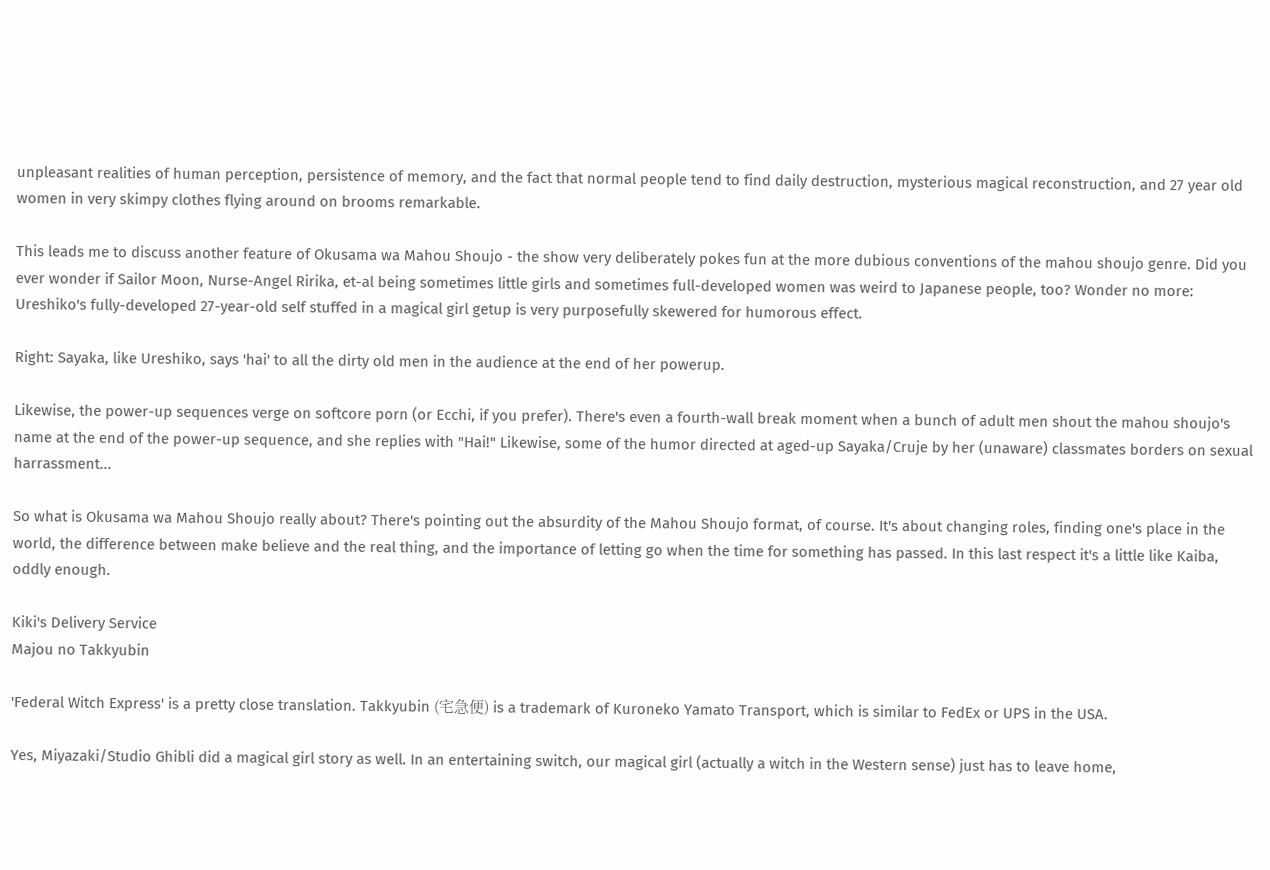unpleasant realities of human perception, persistence of memory, and the fact that normal people tend to find daily destruction, mysterious magical reconstruction, and 27 year old women in very skimpy clothes flying around on brooms remarkable.

This leads me to discuss another feature of Okusama wa Mahou Shoujo - the show very deliberately pokes fun at the more dubious conventions of the mahou shoujo genre. Did you ever wonder if Sailor Moon, Nurse-Angel Ririka, et-al being sometimes little girls and sometimes full-developed women was weird to Japanese people, too? Wonder no more: Ureshiko's fully-developed 27-year-old self stuffed in a magical girl getup is very purposefully skewered for humorous effect.

Right: Sayaka, like Ureshiko, says 'hai' to all the dirty old men in the audience at the end of her powerup.

Likewise, the power-up sequences verge on softcore porn (or Ecchi, if you prefer). There's even a fourth-wall break moment when a bunch of adult men shout the mahou shoujo's name at the end of the power-up sequence, and she replies with "Hai!" Likewise, some of the humor directed at aged-up Sayaka/Cruje by her (unaware) classmates borders on sexual harrassment...

So what is Okusama wa Mahou Shoujo really about? There's pointing out the absurdity of the Mahou Shoujo format, of course. It's about changing roles, finding one's place in the world, the difference between make believe and the real thing, and the importance of letting go when the time for something has passed. In this last respect it's a little like Kaiba, oddly enough.

Kiki's Delivery Service
Majou no Takkyubin

'Federal Witch Express' is a pretty close translation. Takkyubin (宅急便) is a trademark of Kuroneko Yamato Transport, which is similar to FedEx or UPS in the USA.

Yes, Miyazaki/Studio Ghibli did a magical girl story as well. In an entertaining switch, our magical girl (actually a witch in the Western sense) just has to leave home,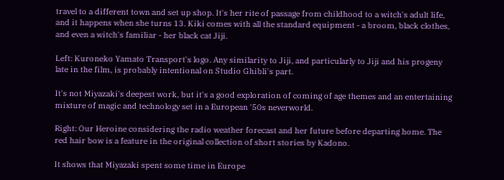travel to a different town and set up shop. It's her rite of passage from childhood to a witch's adult life, and it happens when she turns 13. Kiki comes with all the standard equipment - a broom, black clothes, and even a witch's familiar - her black cat Jiji.

Left: Kuroneko Yamato Transport's logo. Any similarity to Jiji, and particularly to Jiji and his progeny late in the film, is probably intentional on Studio Ghibli's part.

It's not Miyazaki's deepest work, but it's a good exploration of coming of age themes and an entertaining mixture of magic and technology set in a European '50s neverworld.

Right: Our Heroine considering the radio weather forecast and her future before departing home. The red hair bow is a feature in the original collection of short stories by Kadono.

It shows that Miyazaki spent some time in Europe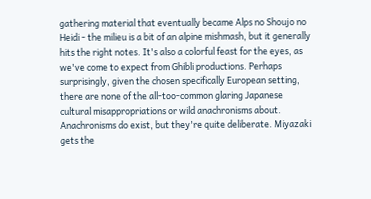gathering material that eventually became Alps no Shoujo no Heidi - the milieu is a bit of an alpine mishmash, but it generally hits the right notes. It's also a colorful feast for the eyes, as we've come to expect from Ghibli productions. Perhaps surprisingly, given the chosen specifically European setting, there are none of the all-too-common glaring Japanese cultural misappropriations or wild anachronisms about. Anachronisms do exist, but they're quite deliberate. Miyazaki gets the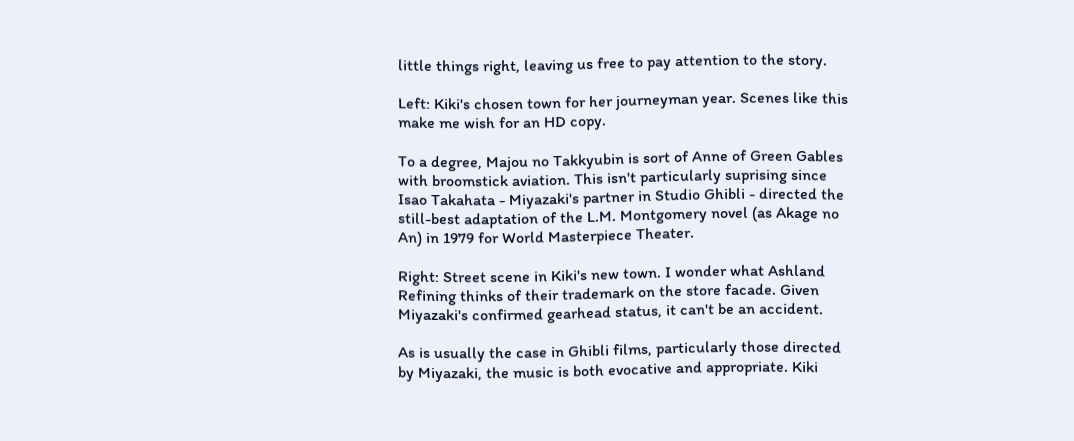little things right, leaving us free to pay attention to the story.

Left: Kiki's chosen town for her journeyman year. Scenes like this make me wish for an HD copy.

To a degree, Majou no Takkyubin is sort of Anne of Green Gables with broomstick aviation. This isn't particularly suprising since Isao Takahata - Miyazaki's partner in Studio Ghibli - directed the still-best adaptation of the L.M. Montgomery novel (as Akage no An) in 1979 for World Masterpiece Theater.

Right: Street scene in Kiki's new town. I wonder what Ashland Refining thinks of their trademark on the store facade. Given Miyazaki's confirmed gearhead status, it can't be an accident.

As is usually the case in Ghibli films, particularly those directed by Miyazaki, the music is both evocative and appropriate. Kiki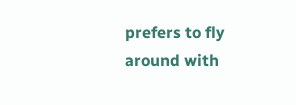prefers to fly around with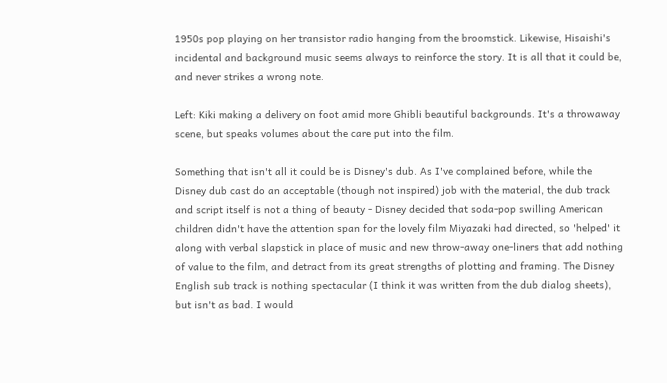1950s pop playing on her transistor radio hanging from the broomstick. Likewise, Hisaishi's incidental and background music seems always to reinforce the story. It is all that it could be, and never strikes a wrong note.

Left: Kiki making a delivery on foot amid more Ghibli beautiful backgrounds. It's a throwaway scene, but speaks volumes about the care put into the film.

Something that isn't all it could be is Disney's dub. As I've complained before, while the Disney dub cast do an acceptable (though not inspired) job with the material, the dub track and script itself is not a thing of beauty - Disney decided that soda-pop swilling American children didn't have the attention span for the lovely film Miyazaki had directed, so 'helped' it along with verbal slapstick in place of music and new throw-away one-liners that add nothing of value to the film, and detract from its great strengths of plotting and framing. The Disney English sub track is nothing spectacular (I think it was written from the dub dialog sheets), but isn't as bad. I would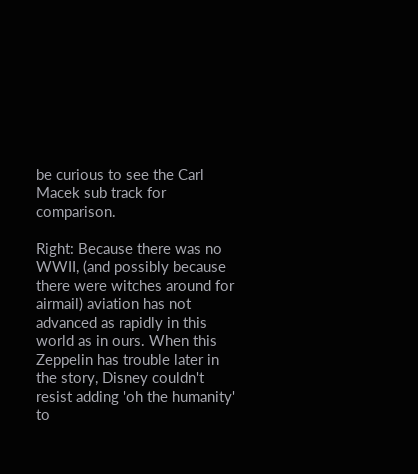be curious to see the Carl Macek sub track for comparison.

Right: Because there was no WWII, (and possibly because there were witches around for airmail) aviation has not advanced as rapidly in this world as in ours. When this Zeppelin has trouble later in the story, Disney couldn't resist adding 'oh the humanity' to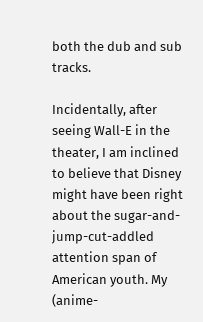both the dub and sub tracks.

Incidentally, after seeing Wall-E in the theater, I am inclined to believe that Disney might have been right about the sugar-and-jump-cut-addled attention span of American youth. My (anime-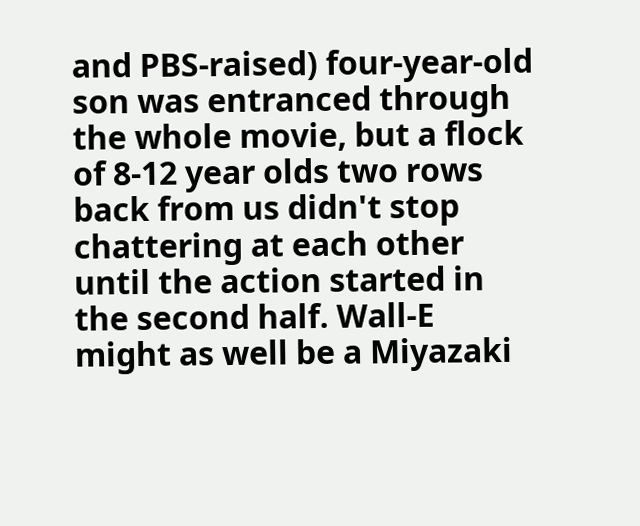and PBS-raised) four-year-old son was entranced through the whole movie, but a flock of 8-12 year olds two rows back from us didn't stop chattering at each other until the action started in the second half. Wall-E might as well be a Miyazaki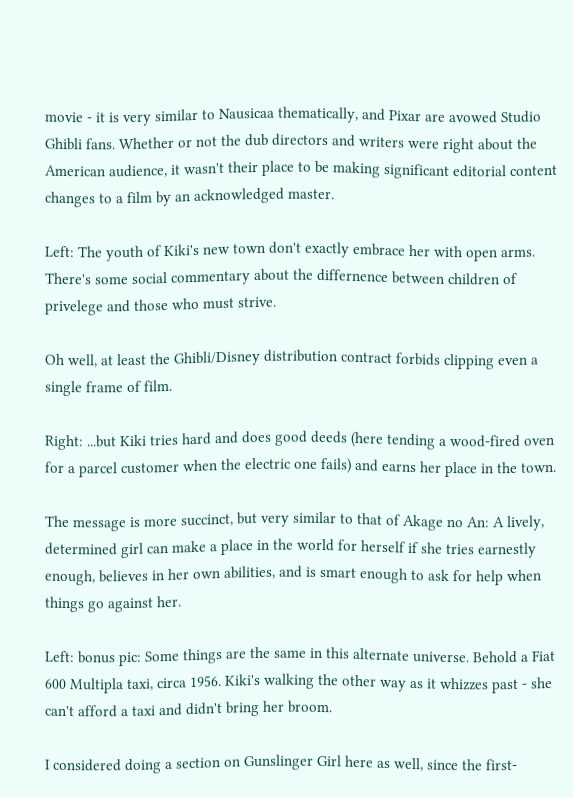movie - it is very similar to Nausicaa thematically, and Pixar are avowed Studio Ghibli fans. Whether or not the dub directors and writers were right about the American audience, it wasn't their place to be making significant editorial content changes to a film by an acknowledged master.

Left: The youth of Kiki's new town don't exactly embrace her with open arms. There's some social commentary about the differnence between children of privelege and those who must strive.

Oh well, at least the Ghibli/Disney distribution contract forbids clipping even a single frame of film.

Right: ...but Kiki tries hard and does good deeds (here tending a wood-fired oven for a parcel customer when the electric one fails) and earns her place in the town.

The message is more succinct, but very similar to that of Akage no An: A lively, determined girl can make a place in the world for herself if she tries earnestly enough, believes in her own abilities, and is smart enough to ask for help when things go against her.

Left: bonus pic: Some things are the same in this alternate universe. Behold a Fiat 600 Multipla taxi, circa 1956. Kiki's walking the other way as it whizzes past - she can't afford a taxi and didn't bring her broom.

I considered doing a section on Gunslinger Girl here as well, since the first-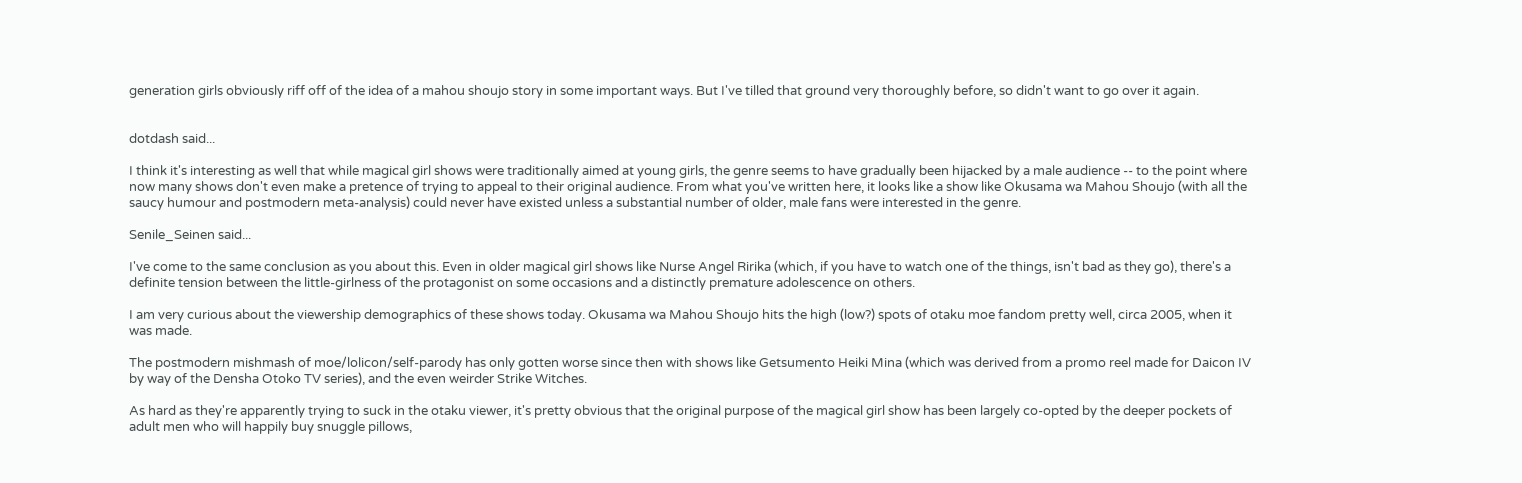generation girls obviously riff off of the idea of a mahou shoujo story in some important ways. But I've tilled that ground very thoroughly before, so didn't want to go over it again.


dotdash said...

I think it's interesting as well that while magical girl shows were traditionally aimed at young girls, the genre seems to have gradually been hijacked by a male audience -- to the point where now many shows don't even make a pretence of trying to appeal to their original audience. From what you've written here, it looks like a show like Okusama wa Mahou Shoujo (with all the saucy humour and postmodern meta-analysis) could never have existed unless a substantial number of older, male fans were interested in the genre.

Senile_Seinen said...

I've come to the same conclusion as you about this. Even in older magical girl shows like Nurse Angel Ririka (which, if you have to watch one of the things, isn't bad as they go), there's a definite tension between the little-girlness of the protagonist on some occasions and a distinctly premature adolescence on others.

I am very curious about the viewership demographics of these shows today. Okusama wa Mahou Shoujo hits the high (low?) spots of otaku moe fandom pretty well, circa 2005, when it was made.

The postmodern mishmash of moe/lolicon/self-parody has only gotten worse since then with shows like Getsumento Heiki Mina (which was derived from a promo reel made for Daicon IV by way of the Densha Otoko TV series), and the even weirder Strike Witches.

As hard as they're apparently trying to suck in the otaku viewer, it's pretty obvious that the original purpose of the magical girl show has been largely co-opted by the deeper pockets of adult men who will happily buy snuggle pillows,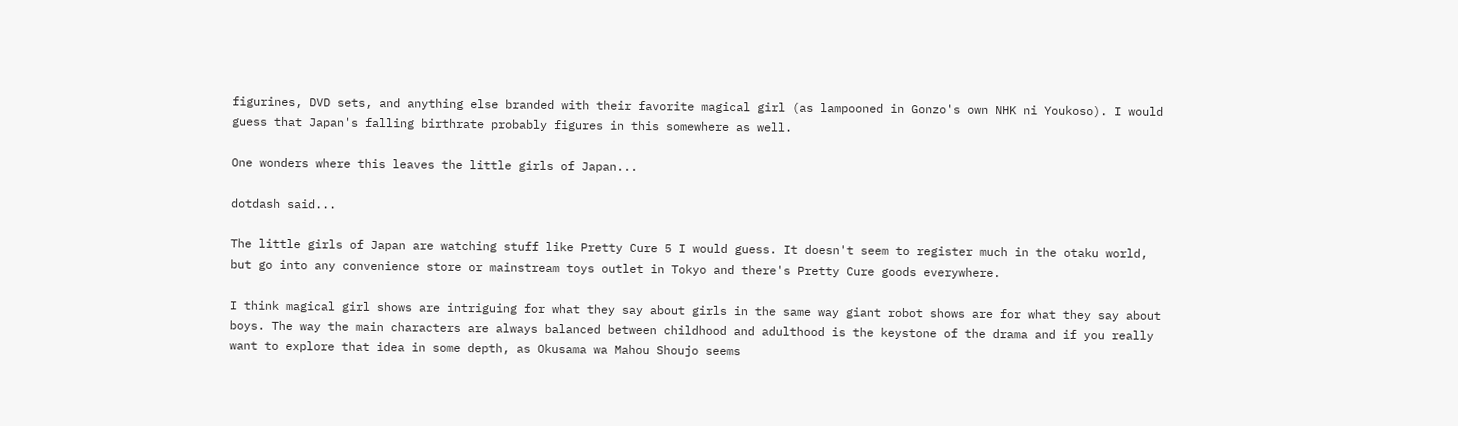figurines, DVD sets, and anything else branded with their favorite magical girl (as lampooned in Gonzo's own NHK ni Youkoso). I would guess that Japan's falling birthrate probably figures in this somewhere as well.

One wonders where this leaves the little girls of Japan...

dotdash said...

The little girls of Japan are watching stuff like Pretty Cure 5 I would guess. It doesn't seem to register much in the otaku world, but go into any convenience store or mainstream toys outlet in Tokyo and there's Pretty Cure goods everywhere.

I think magical girl shows are intriguing for what they say about girls in the same way giant robot shows are for what they say about boys. The way the main characters are always balanced between childhood and adulthood is the keystone of the drama and if you really want to explore that idea in some depth, as Okusama wa Mahou Shoujo seems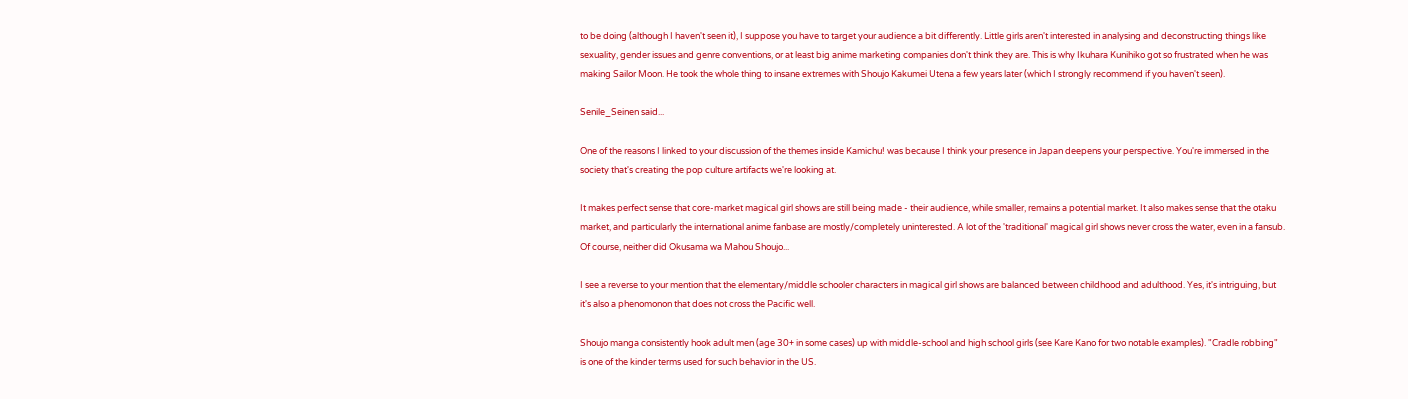to be doing (although I haven't seen it), I suppose you have to target your audience a bit differently. Little girls aren't interested in analysing and deconstructing things like sexuality, gender issues and genre conventions, or at least big anime marketing companies don't think they are. This is why Ikuhara Kunihiko got so frustrated when he was making Sailor Moon. He took the whole thing to insane extremes with Shoujo Kakumei Utena a few years later (which I strongly recommend if you haven't seen).

Senile_Seinen said...

One of the reasons I linked to your discussion of the themes inside Kamichu! was because I think your presence in Japan deepens your perspective. You're immersed in the society that's creating the pop culture artifacts we're looking at.

It makes perfect sense that core-market magical girl shows are still being made - their audience, while smaller, remains a potential market. It also makes sense that the otaku market, and particularly the international anime fanbase are mostly/completely uninterested. A lot of the 'traditional' magical girl shows never cross the water, even in a fansub. Of course, neither did Okusama wa Mahou Shoujo...

I see a reverse to your mention that the elementary/middle schooler characters in magical girl shows are balanced between childhood and adulthood. Yes, it's intriguing, but it's also a phenomonon that does not cross the Pacific well.

Shoujo manga consistently hook adult men (age 30+ in some cases) up with middle-school and high school girls (see Kare Kano for two notable examples). "Cradle robbing" is one of the kinder terms used for such behavior in the US.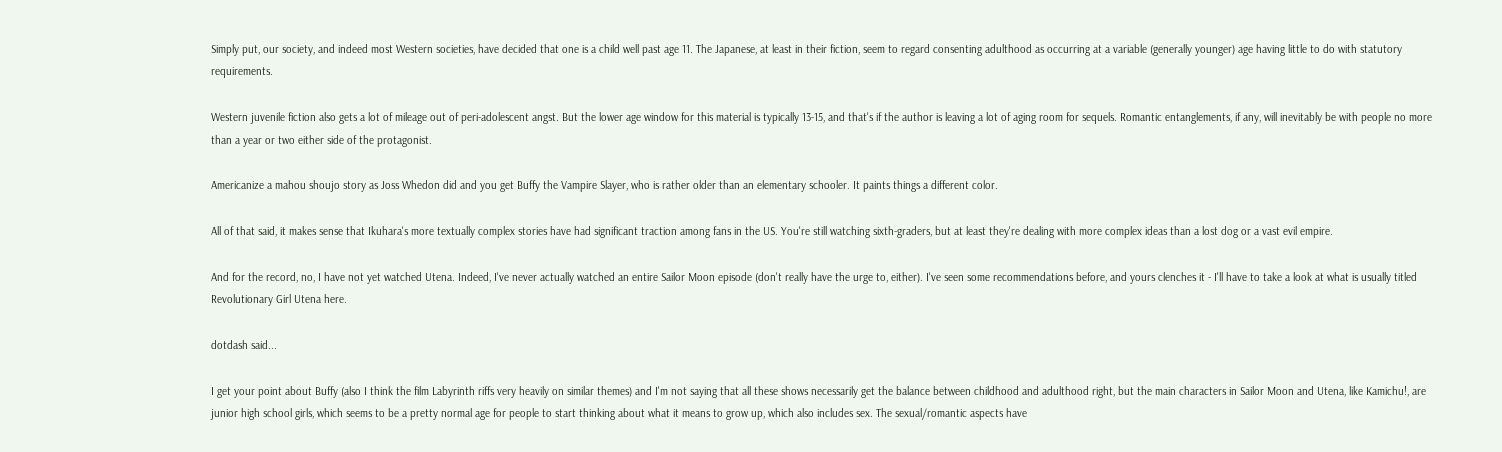Simply put, our society, and indeed most Western societies, have decided that one is a child well past age 11. The Japanese, at least in their fiction, seem to regard consenting adulthood as occurring at a variable (generally younger) age having little to do with statutory requirements.

Western juvenile fiction also gets a lot of mileage out of peri-adolescent angst. But the lower age window for this material is typically 13-15, and that's if the author is leaving a lot of aging room for sequels. Romantic entanglements, if any, will inevitably be with people no more than a year or two either side of the protagonist.

Americanize a mahou shoujo story as Joss Whedon did and you get Buffy the Vampire Slayer, who is rather older than an elementary schooler. It paints things a different color.

All of that said, it makes sense that Ikuhara's more textually complex stories have had significant traction among fans in the US. You're still watching sixth-graders, but at least they're dealing with more complex ideas than a lost dog or a vast evil empire.

And for the record, no, I have not yet watched Utena. Indeed, I've never actually watched an entire Sailor Moon episode (don't really have the urge to, either). I've seen some recommendations before, and yours clenches it - I'll have to take a look at what is usually titled Revolutionary Girl Utena here.

dotdash said...

I get your point about Buffy (also I think the film Labyrinth riffs very heavily on similar themes) and I'm not saying that all these shows necessarily get the balance between childhood and adulthood right, but the main characters in Sailor Moon and Utena, like Kamichu!, are junior high school girls, which seems to be a pretty normal age for people to start thinking about what it means to grow up, which also includes sex. The sexual/romantic aspects have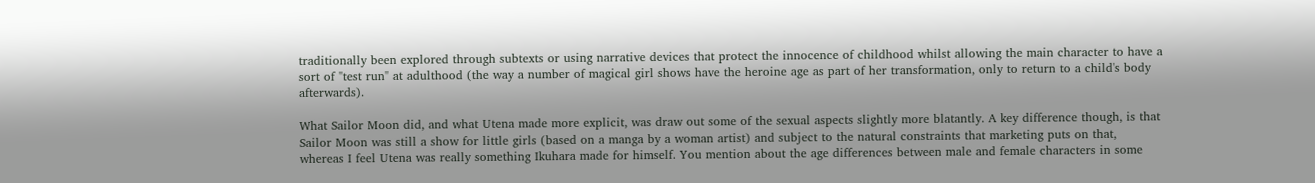traditionally been explored through subtexts or using narrative devices that protect the innocence of childhood whilst allowing the main character to have a sort of "test run" at adulthood (the way a number of magical girl shows have the heroine age as part of her transformation, only to return to a child's body afterwards).

What Sailor Moon did, and what Utena made more explicit, was draw out some of the sexual aspects slightly more blatantly. A key difference though, is that Sailor Moon was still a show for little girls (based on a manga by a woman artist) and subject to the natural constraints that marketing puts on that, whereas I feel Utena was really something Ikuhara made for himself. You mention about the age differences between male and female characters in some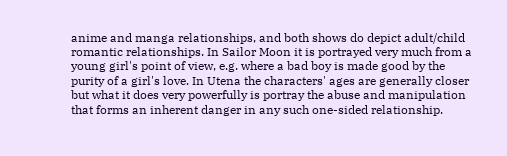anime and manga relationships, and both shows do depict adult/child romantic relationships. In Sailor Moon it is portrayed very much from a young girl's point of view, e.g. where a bad boy is made good by the purity of a girl's love. In Utena the characters' ages are generally closer but what it does very powerfully is portray the abuse and manipulation that forms an inherent danger in any such one-sided relationship.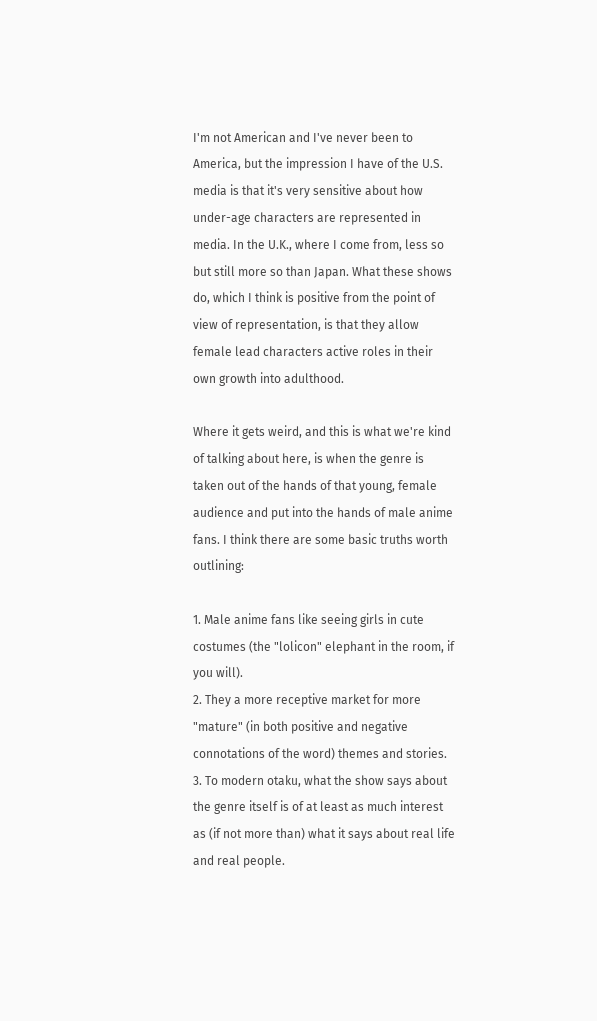I'm not American and I've never been to America, but the impression I have of the U.S. media is that it's very sensitive about how under-age characters are represented in media. In the U.K., where I come from, less so but still more so than Japan. What these shows do, which I think is positive from the point of view of representation, is that they allow female lead characters active roles in their own growth into adulthood.

Where it gets weird, and this is what we're kind of talking about here, is when the genre is taken out of the hands of that young, female audience and put into the hands of male anime fans. I think there are some basic truths worth outlining:

1. Male anime fans like seeing girls in cute costumes (the "lolicon" elephant in the room, if you will).
2. They a more receptive market for more "mature" (in both positive and negative connotations of the word) themes and stories.
3. To modern otaku, what the show says about the genre itself is of at least as much interest as (if not more than) what it says about real life and real people.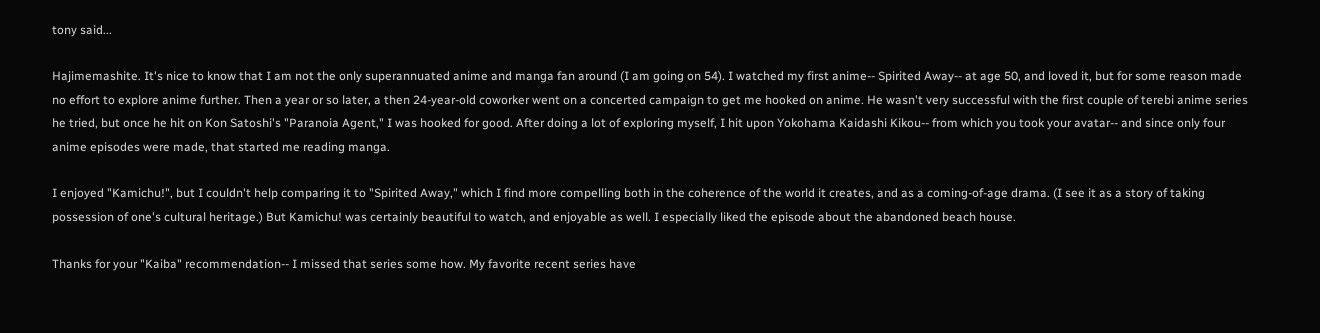tony said...

Hajimemashite. It's nice to know that I am not the only superannuated anime and manga fan around (I am going on 54). I watched my first anime-- Spirited Away-- at age 50, and loved it, but for some reason made no effort to explore anime further. Then a year or so later, a then 24-year-old coworker went on a concerted campaign to get me hooked on anime. He wasn't very successful with the first couple of terebi anime series he tried, but once he hit on Kon Satoshi's "Paranoia Agent," I was hooked for good. After doing a lot of exploring myself, I hit upon Yokohama Kaidashi Kikou-- from which you took your avatar-- and since only four anime episodes were made, that started me reading manga.

I enjoyed "Kamichu!", but I couldn't help comparing it to "Spirited Away," which I find more compelling both in the coherence of the world it creates, and as a coming-of-age drama. (I see it as a story of taking possession of one's cultural heritage.) But Kamichu! was certainly beautiful to watch, and enjoyable as well. I especially liked the episode about the abandoned beach house.

Thanks for your "Kaiba" recommendation-- I missed that series some how. My favorite recent series have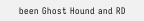been Ghost Hound and RD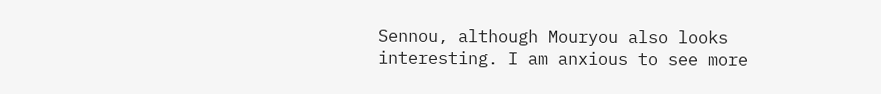Sennou, although Mouryou also looks interesting. I am anxious to see more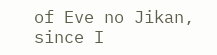of Eve no Jikan, since I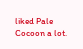liked Pale Cocoon a lot.